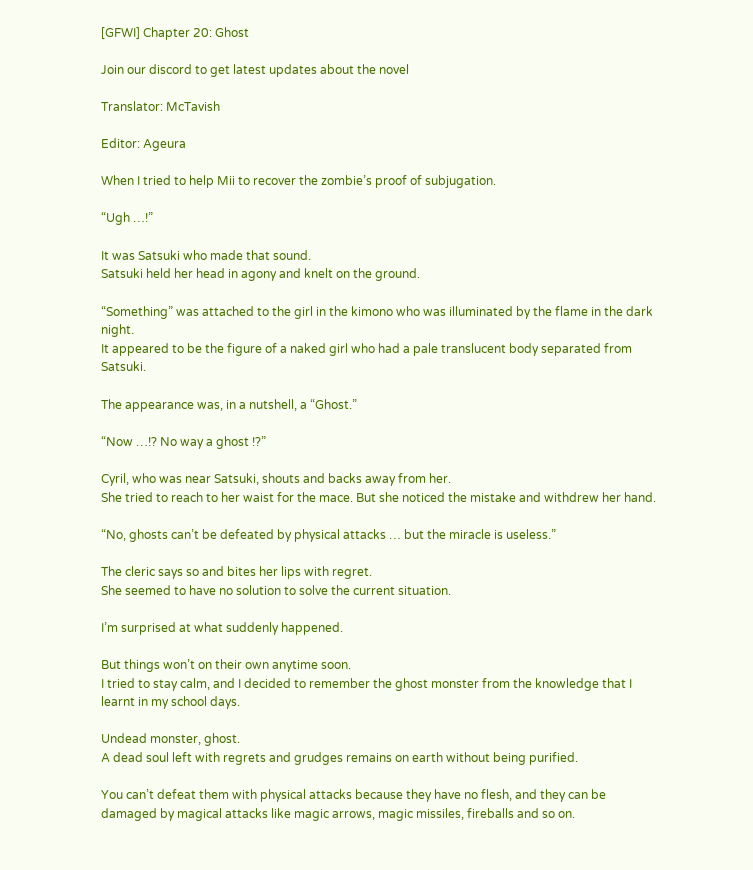[GFWI] Chapter 20: Ghost

Join our discord to get latest updates about the novel

Translator: McTavish

Editor: Ageura

When I tried to help Mii to recover the zombie’s proof of subjugation.

“Ugh …!”

It was Satsuki who made that sound.
Satsuki held her head in agony and knelt on the ground.

“Something” was attached to the girl in the kimono who was illuminated by the flame in the dark night.
It appeared to be the figure of a naked girl who had a pale translucent body separated from Satsuki.

The appearance was, in a nutshell, a “Ghost.”

“Now …!? No way a ghost !?”

Cyril, who was near Satsuki, shouts and backs away from her.
She tried to reach to her waist for the mace. But she noticed the mistake and withdrew her hand.

“No, ghosts can’t be defeated by physical attacks … but the miracle is useless.”

The cleric says so and bites her lips with regret.
She seemed to have no solution to solve the current situation.

I’m surprised at what suddenly happened.

But things won’t on their own anytime soon.
I tried to stay calm, and I decided to remember the ghost monster from the knowledge that I learnt in my school days.

Undead monster, ghost.
A dead soul left with regrets and grudges remains on earth without being purified.

You can’t defeat them with physical attacks because they have no flesh, and they can be damaged by magical attacks like magic arrows, magic missiles, fireballs and so on.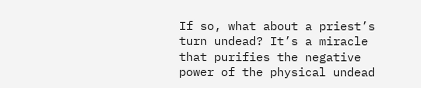If so, what about a priest’s turn undead? It’s a miracle that purifies the negative power of the physical undead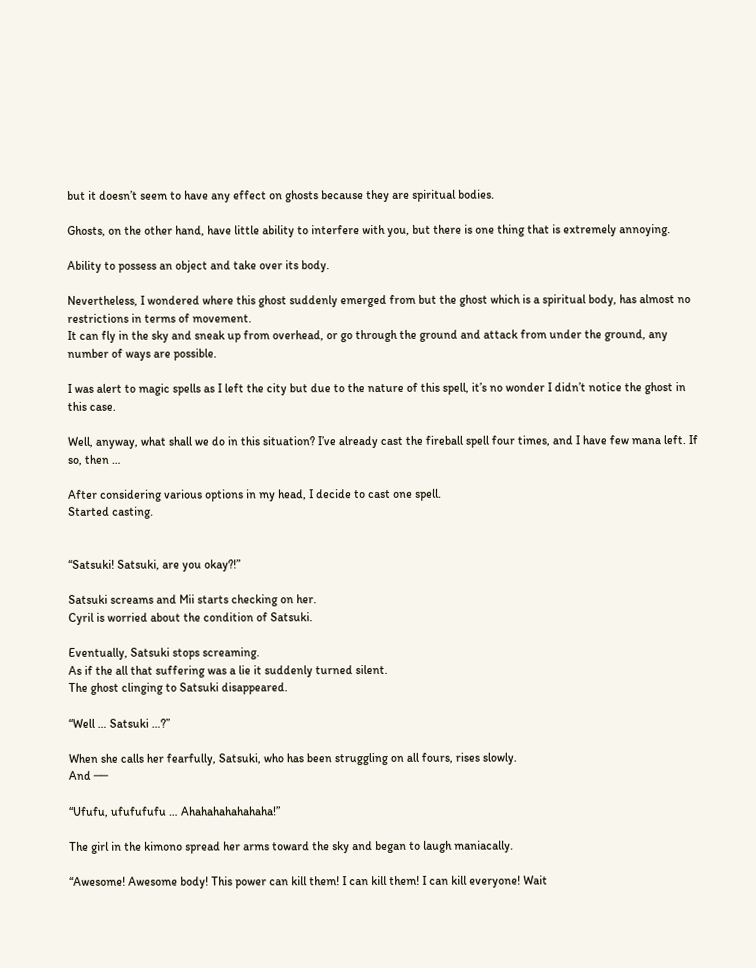but it doesn’t seem to have any effect on ghosts because they are spiritual bodies.

Ghosts, on the other hand, have little ability to interfere with you, but there is one thing that is extremely annoying.

Ability to possess an object and take over its body.

Nevertheless, I wondered where this ghost suddenly emerged from but the ghost which is a spiritual body, has almost no restrictions in terms of movement.
It can fly in the sky and sneak up from overhead, or go through the ground and attack from under the ground, any number of ways are possible.

I was alert to magic spells as I left the city but due to the nature of this spell, it’s no wonder I didn’t notice the ghost in this case.

Well, anyway, what shall we do in this situation? I’ve already cast the fireball spell four times, and I have few mana left. If so, then …

After considering various options in my head, I decide to cast one spell.
Started casting.


“Satsuki! Satsuki, are you okay?!”

Satsuki screams and Mii starts checking on her.
Cyril is worried about the condition of Satsuki.

Eventually, Satsuki stops screaming.
As if the all that suffering was a lie it suddenly turned silent.
The ghost clinging to Satsuki disappeared.

“Well … Satsuki …?”

When she calls her fearfully, Satsuki, who has been struggling on all fours, rises slowly.
And ──

“Ufufu, ufufufufu … Ahahahahahahaha!”

The girl in the kimono spread her arms toward the sky and began to laugh maniacally.

“Awesome! Awesome body! This power can kill them! I can kill them! I can kill everyone! Wait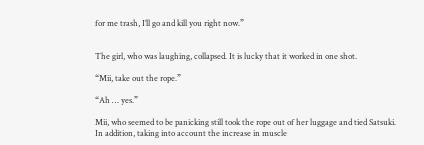for me trash, I’ll go and kill you right now.”


The girl, who was laughing, collapsed. It is lucky that it worked in one shot.

“Mii, take out the rope.”

“Ah … yes.”

Mii, who seemed to be panicking still took the rope out of her luggage and tied Satsuki. In addition, taking into account the increase in muscle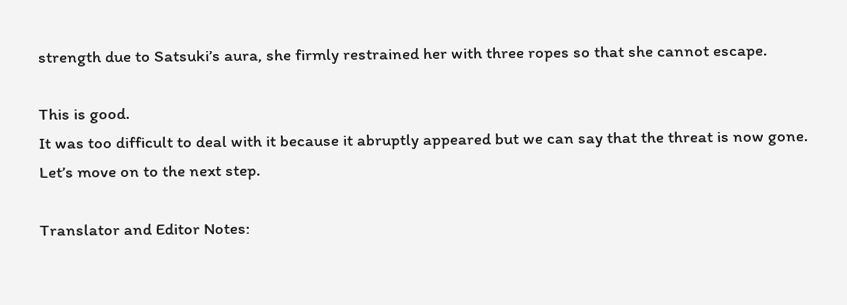strength due to Satsuki’s aura, she firmly restrained her with three ropes so that she cannot escape.

This is good.
It was too difficult to deal with it because it abruptly appeared but we can say that the threat is now gone.
Let’s move on to the next step.

Translator and Editor Notes: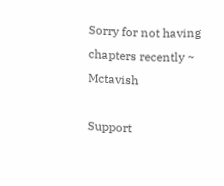Sorry for not having chapters recently ~ Mctavish

Support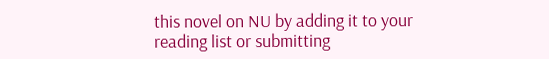this novel on NU by adding it to your reading list or submitting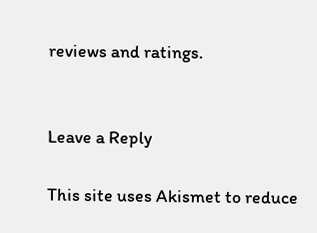reviews and ratings.


Leave a Reply

This site uses Akismet to reduce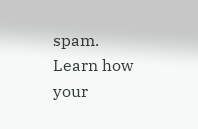spam. Learn how your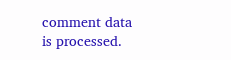comment data is processed.